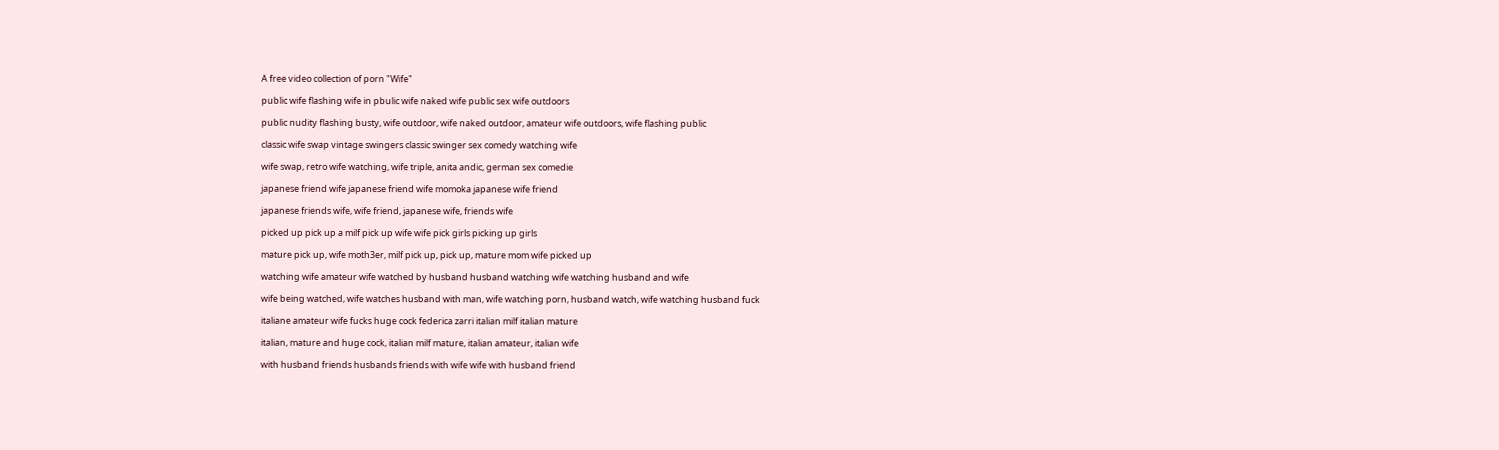A free video collection of porn "Wife"

public wife flashing wife in pbulic wife naked wife public sex wife outdoors

public nudity flashing busty, wife outdoor, wife naked outdoor, amateur wife outdoors, wife flashing public

classic wife swap vintage swingers classic swinger sex comedy watching wife

wife swap, retro wife watching, wife triple, anita andic, german sex comedie

japanese friend wife japanese friend wife momoka japanese wife friend

japanese friends wife, wife friend, japanese wife, friends wife

picked up pick up a milf pick up wife wife pick girls picking up girls

mature pick up, wife moth3er, milf pick up, pick up, mature mom wife picked up

watching wife amateur wife watched by husband husband watching wife watching husband and wife

wife being watched, wife watches husband with man, wife watching porn, husband watch, wife watching husband fuck

italiane amateur wife fucks huge cock federica zarri italian milf italian mature

italian, mature and huge cock, italian milf mature, italian amateur, italian wife

with husband friends husbands friends with wife wife with husband friend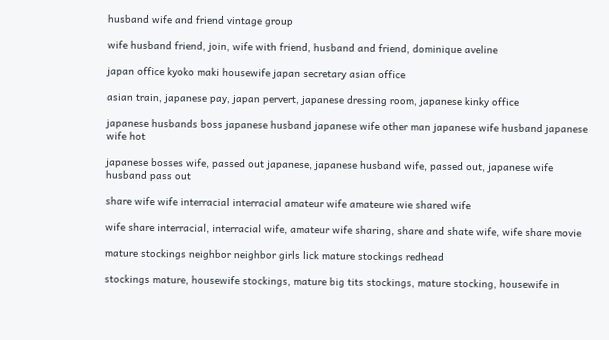husband wife and friend vintage group

wife husband friend, join, wife with friend, husband and friend, dominique aveline

japan office kyoko maki housewife japan secretary asian office

asian train, japanese pay, japan pervert, japanese dressing room, japanese kinky office

japanese husbands boss japanese husband japanese wife other man japanese wife husband japanese wife hot

japanese bosses wife, passed out japanese, japanese husband wife, passed out, japanese wife husband pass out

share wife wife interracial interracial amateur wife amateure wie shared wife

wife share interracial, interracial wife, amateur wife sharing, share and shate wife, wife share movie

mature stockings neighbor neighbor girls lick mature stockings redhead

stockings mature, housewife stockings, mature big tits stockings, mature stocking, housewife in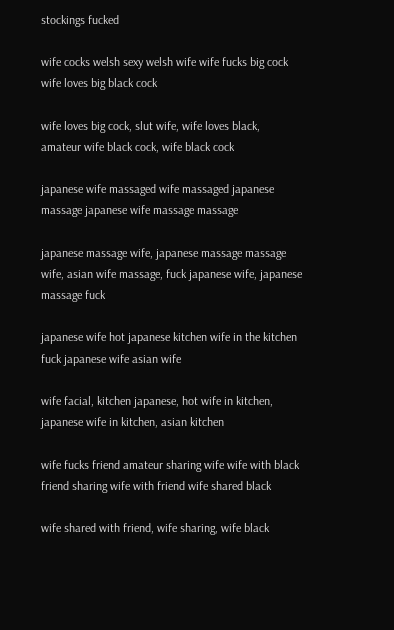stockings fucked

wife cocks welsh sexy welsh wife wife fucks big cock wife loves big black cock

wife loves big cock, slut wife, wife loves black, amateur wife black cock, wife black cock

japanese wife massaged wife massaged japanese massage japanese wife massage massage

japanese massage wife, japanese massage massage wife, asian wife massage, fuck japanese wife, japanese massage fuck

japanese wife hot japanese kitchen wife in the kitchen fuck japanese wife asian wife

wife facial, kitchen japanese, hot wife in kitchen, japanese wife in kitchen, asian kitchen

wife fucks friend amateur sharing wife wife with black friend sharing wife with friend wife shared black

wife shared with friend, wife sharing, wife black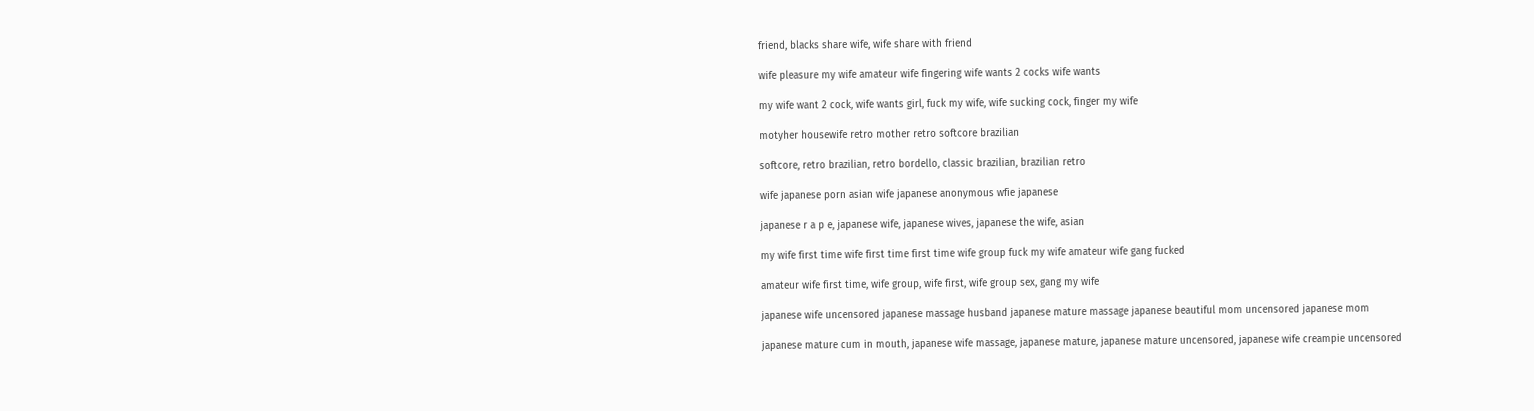friend, blacks share wife, wife share with friend

wife pleasure my wife amateur wife fingering wife wants 2 cocks wife wants

my wife want 2 cock, wife wants girl, fuck my wife, wife sucking cock, finger my wife

motyher housewife retro mother retro softcore brazilian

softcore, retro brazilian, retro bordello, classic brazilian, brazilian retro

wife japanese porn asian wife japanese anonymous wfie japanese

japanese r a p e, japanese wife, japanese wives, japanese the wife, asian

my wife first time wife first time first time wife group fuck my wife amateur wife gang fucked

amateur wife first time, wife group, wife first, wife group sex, gang my wife

japanese wife uncensored japanese massage husband japanese mature massage japanese beautiful mom uncensored japanese mom

japanese mature cum in mouth, japanese wife massage, japanese mature, japanese mature uncensored, japanese wife creampie uncensored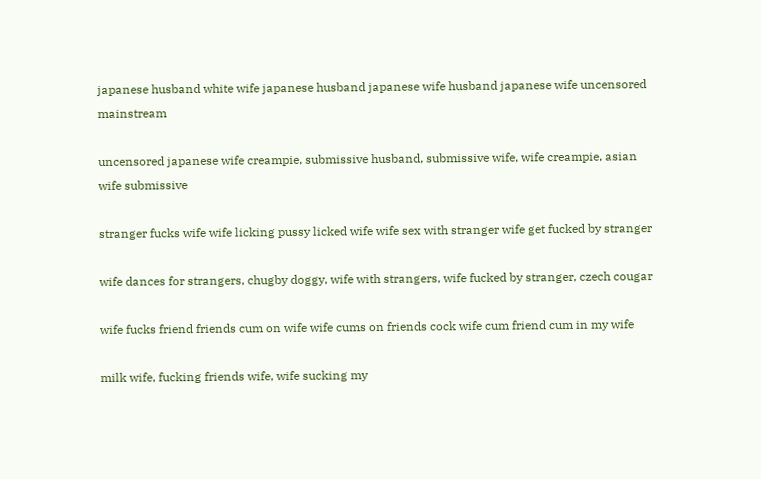japanese husband white wife japanese husband japanese wife husband japanese wife uncensored mainstream

uncensored japanese wife creampie, submissive husband, submissive wife, wife creampie, asian wife submissive

stranger fucks wife wife licking pussy licked wife wife sex with stranger wife get fucked by stranger

wife dances for strangers, chugby doggy, wife with strangers, wife fucked by stranger, czech cougar

wife fucks friend friends cum on wife wife cums on friends cock wife cum friend cum in my wife

milk wife, fucking friends wife, wife sucking my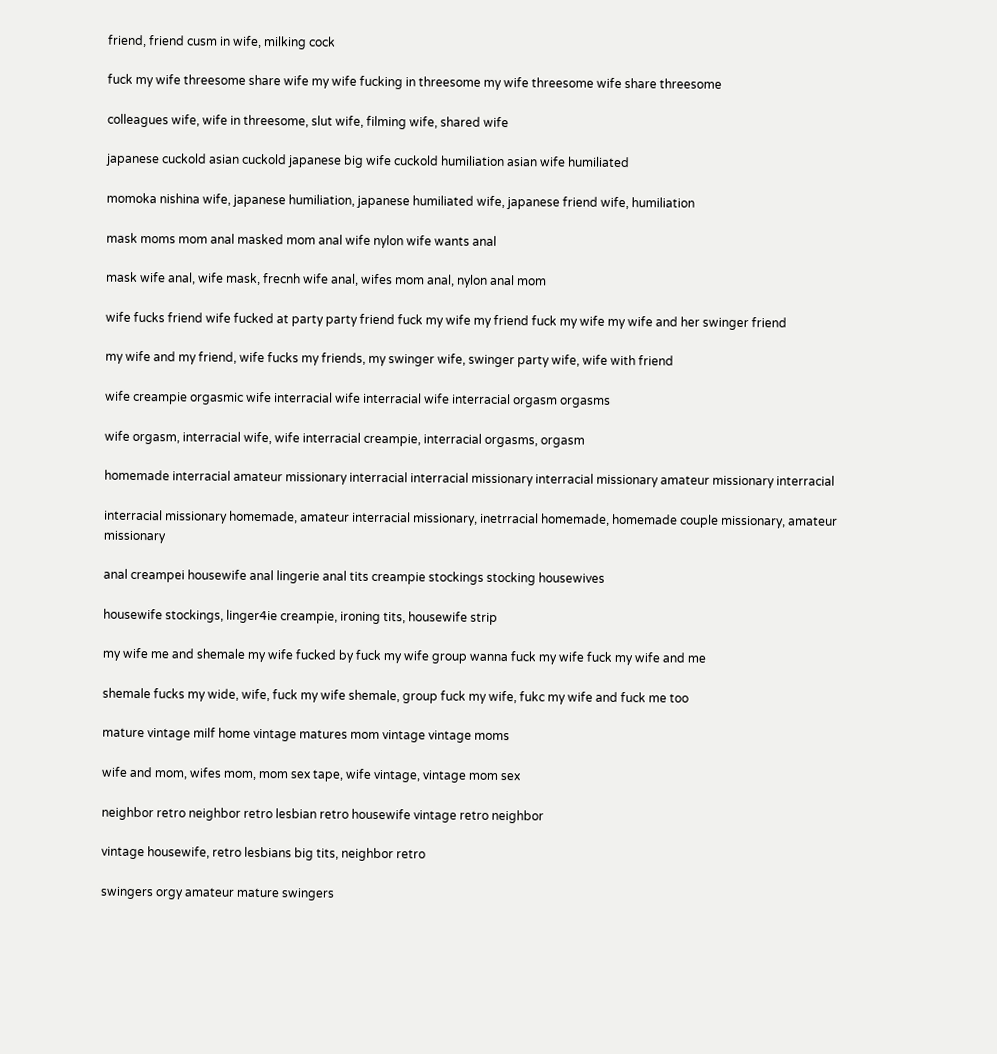friend, friend cusm in wife, milking cock

fuck my wife threesome share wife my wife fucking in threesome my wife threesome wife share threesome

colleagues wife, wife in threesome, slut wife, filming wife, shared wife

japanese cuckold asian cuckold japanese big wife cuckold humiliation asian wife humiliated

momoka nishina wife, japanese humiliation, japanese humiliated wife, japanese friend wife, humiliation

mask moms mom anal masked mom anal wife nylon wife wants anal

mask wife anal, wife mask, frecnh wife anal, wifes mom anal, nylon anal mom

wife fucks friend wife fucked at party party friend fuck my wife my friend fuck my wife my wife and her swinger friend

my wife and my friend, wife fucks my friends, my swinger wife, swinger party wife, wife with friend

wife creampie orgasmic wife interracial wife interracial wife interracial orgasm orgasms

wife orgasm, interracial wife, wife interracial creampie, interracial orgasms, orgasm

homemade interracial amateur missionary interracial interracial missionary interracial missionary amateur missionary interracial

interracial missionary homemade, amateur interracial missionary, inetrracial homemade, homemade couple missionary, amateur missionary

anal creampei housewife anal lingerie anal tits creampie stockings stocking housewives

housewife stockings, linger4ie creampie, ironing tits, housewife strip

my wife me and shemale my wife fucked by fuck my wife group wanna fuck my wife fuck my wife and me

shemale fucks my wide, wife, fuck my wife shemale, group fuck my wife, fukc my wife and fuck me too

mature vintage milf home vintage matures mom vintage vintage moms

wife and mom, wifes mom, mom sex tape, wife vintage, vintage mom sex

neighbor retro neighbor retro lesbian retro housewife vintage retro neighbor

vintage housewife, retro lesbians big tits, neighbor retro

swingers orgy amateur mature swingers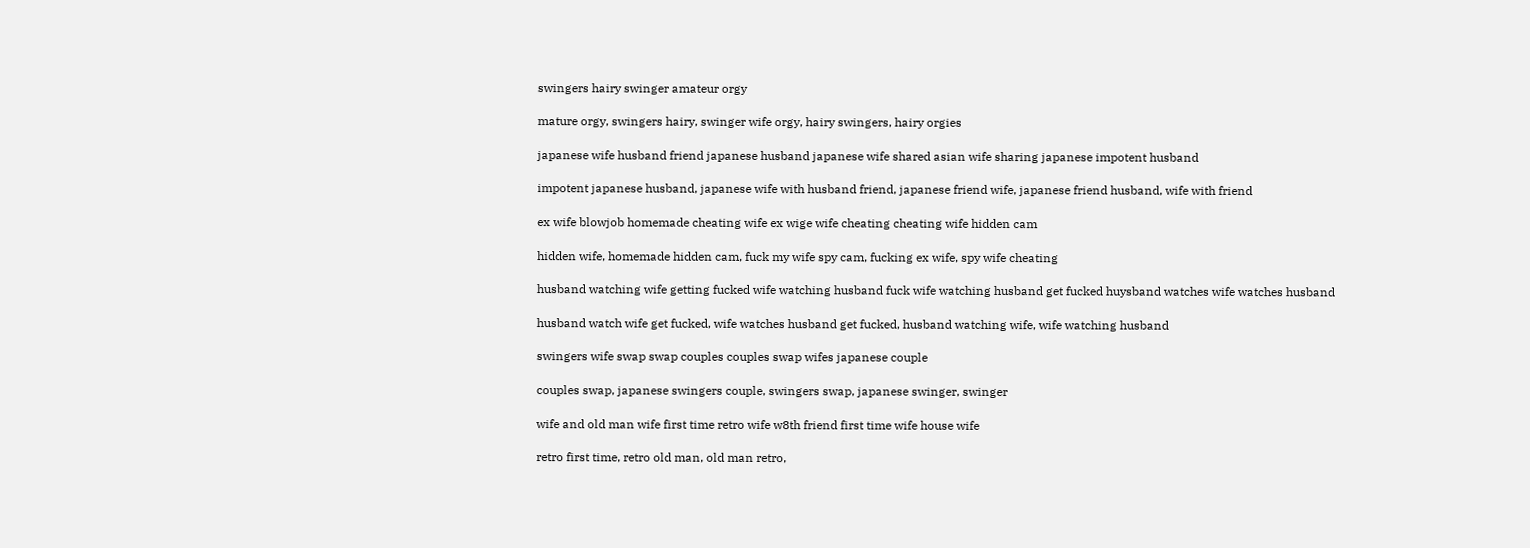swingers hairy swinger amateur orgy

mature orgy, swingers hairy, swinger wife orgy, hairy swingers, hairy orgies

japanese wife husband friend japanese husband japanese wife shared asian wife sharing japanese impotent husband

impotent japanese husband, japanese wife with husband friend, japanese friend wife, japanese friend husband, wife with friend

ex wife blowjob homemade cheating wife ex wige wife cheating cheating wife hidden cam

hidden wife, homemade hidden cam, fuck my wife spy cam, fucking ex wife, spy wife cheating

husband watching wife getting fucked wife watching husband fuck wife watching husband get fucked huysband watches wife watches husband

husband watch wife get fucked, wife watches husband get fucked, husband watching wife, wife watching husband

swingers wife swap swap couples couples swap wifes japanese couple

couples swap, japanese swingers couple, swingers swap, japanese swinger, swinger

wife and old man wife first time retro wife w8th friend first time wife house wife

retro first time, retro old man, old man retro,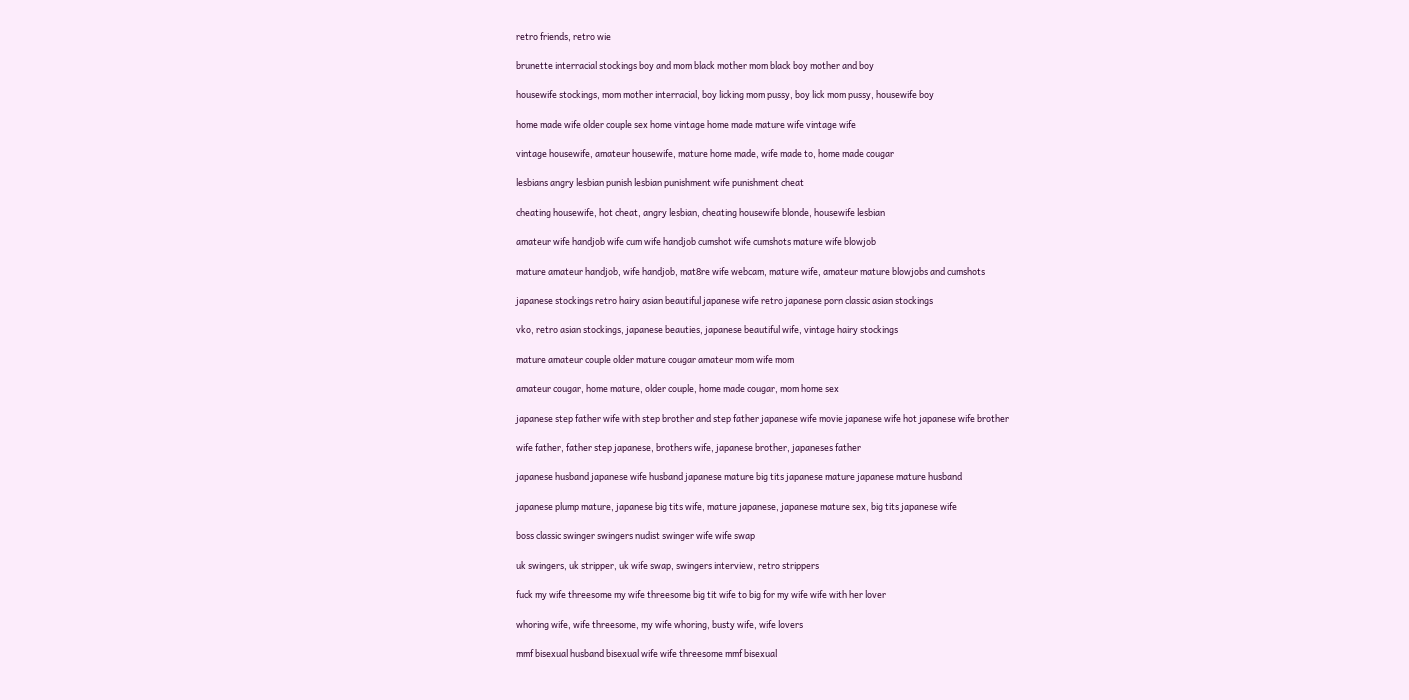retro friends, retro wie

brunette interracial stockings boy and mom black mother mom black boy mother and boy

housewife stockings, mom mother interracial, boy licking mom pussy, boy lick mom pussy, housewife boy

home made wife older couple sex home vintage home made mature wife vintage wife

vintage housewife, amateur housewife, mature home made, wife made to, home made cougar

lesbians angry lesbian punish lesbian punishment wife punishment cheat

cheating housewife, hot cheat, angry lesbian, cheating housewife blonde, housewife lesbian

amateur wife handjob wife cum wife handjob cumshot wife cumshots mature wife blowjob

mature amateur handjob, wife handjob, mat8re wife webcam, mature wife, amateur mature blowjobs and cumshots

japanese stockings retro hairy asian beautiful japanese wife retro japanese porn classic asian stockings

vko, retro asian stockings, japanese beauties, japanese beautiful wife, vintage hairy stockings

mature amateur couple older mature cougar amateur mom wife mom

amateur cougar, home mature, older couple, home made cougar, mom home sex

japanese step father wife with step brother and step father japanese wife movie japanese wife hot japanese wife brother

wife father, father step japanese, brothers wife, japanese brother, japaneses father

japanese husband japanese wife husband japanese mature big tits japanese mature japanese mature husband

japanese plump mature, japanese big tits wife, mature japanese, japanese mature sex, big tits japanese wife

boss classic swinger swingers nudist swinger wife wife swap

uk swingers, uk stripper, uk wife swap, swingers interview, retro strippers

fuck my wife threesome my wife threesome big tit wife to big for my wife wife with her lover

whoring wife, wife threesome, my wife whoring, busty wife, wife lovers

mmf bisexual husband bisexual wife wife threesome mmf bisexual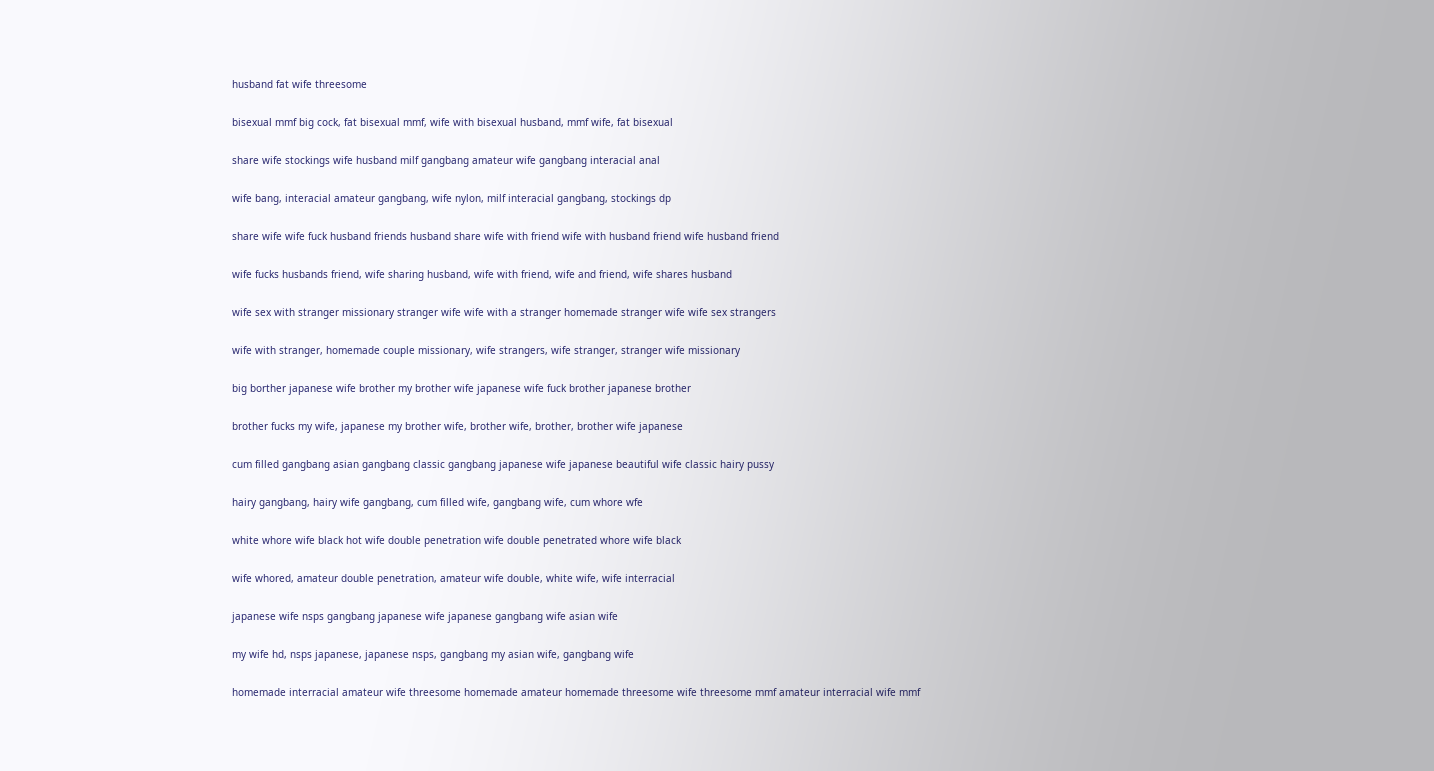husband fat wife threesome

bisexual mmf big cock, fat bisexual mmf, wife with bisexual husband, mmf wife, fat bisexual

share wife stockings wife husband milf gangbang amateur wife gangbang interacial anal

wife bang, interacial amateur gangbang, wife nylon, milf interacial gangbang, stockings dp

share wife wife fuck husband friends husband share wife with friend wife with husband friend wife husband friend

wife fucks husbands friend, wife sharing husband, wife with friend, wife and friend, wife shares husband

wife sex with stranger missionary stranger wife wife with a stranger homemade stranger wife wife sex strangers

wife with stranger, homemade couple missionary, wife strangers, wife stranger, stranger wife missionary

big borther japanese wife brother my brother wife japanese wife fuck brother japanese brother

brother fucks my wife, japanese my brother wife, brother wife, brother, brother wife japanese

cum filled gangbang asian gangbang classic gangbang japanese wife japanese beautiful wife classic hairy pussy

hairy gangbang, hairy wife gangbang, cum filled wife, gangbang wife, cum whore wfe

white whore wife black hot wife double penetration wife double penetrated whore wife black

wife whored, amateur double penetration, amateur wife double, white wife, wife interracial

japanese wife nsps gangbang japanese wife japanese gangbang wife asian wife

my wife hd, nsps japanese, japanese nsps, gangbang my asian wife, gangbang wife

homemade interracial amateur wife threesome homemade amateur homemade threesome wife threesome mmf amateur interracial wife mmf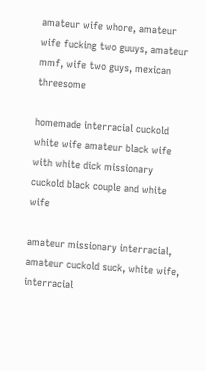amateur wife whore, amateur wife fucking two guuys, amateur mmf, wife two guys, mexican threesome

homemade interracial cuckold white wife amateur black wife with white dick missionary cuckold black couple and white wife

amateur missionary interracial, amateur cuckold suck, white wife, interracial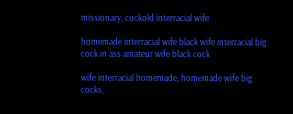missionary, cuckold interracial wife

homemade interracial wife black wife interracial big cock in ass amateur wife black cock

wife interracial homemade, homemade wife big cocks,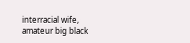interracial wife, amateur big black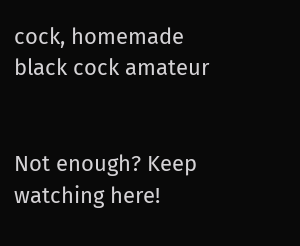cock, homemade black cock amateur


Not enough? Keep watching here!